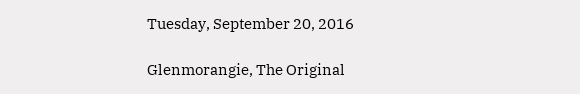Tuesday, September 20, 2016

Glenmorangie, The Original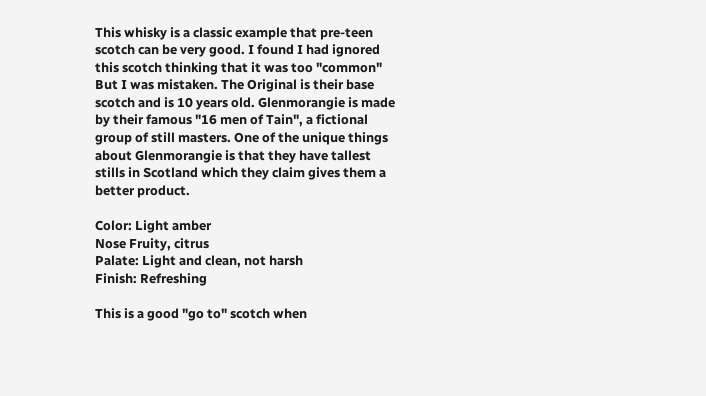This whisky is a classic example that pre-teen scotch can be very good. I found I had ignored this scotch thinking that it was too "common" But I was mistaken. The Original is their base scotch and is 10 years old. Glenmorangie is made by their famous "16 men of Tain", a fictional group of still masters. One of the unique things about Glenmorangie is that they have tallest stills in Scotland which they claim gives them a better product.

Color: Light amber
Nose Fruity, citrus
Palate: Light and clean, not harsh
Finish: Refreshing

This is a good "go to" scotch when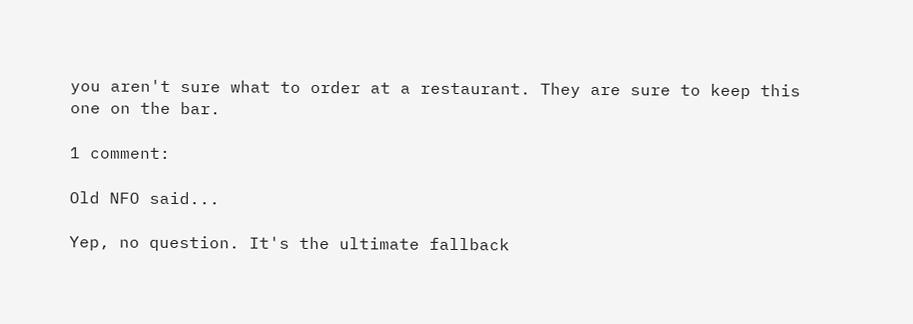you aren't sure what to order at a restaurant. They are sure to keep this one on the bar.

1 comment:

Old NFO said...

Yep, no question. It's the ultimate fallback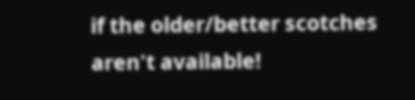if the older/better scotches aren't available!